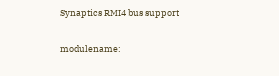Synaptics RMI4 bus support

modulename: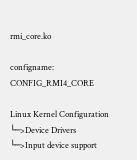rmi_core.ko

configname: CONFIG_RMI4_CORE

Linux Kernel Configuration
└─>Device Drivers
└─>Input device support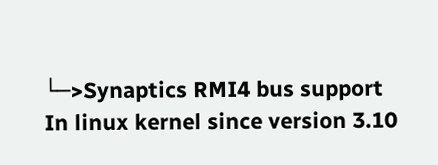└─>Synaptics RMI4 bus support
In linux kernel since version 3.10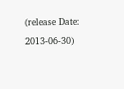(release Date: 2013-06-30)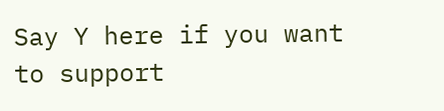Say Y here if you want to support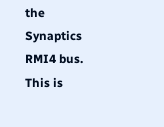the Synaptics RMI4 bus. This is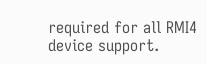required for all RMI4 device support.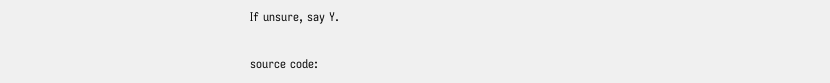If unsure, say Y.

source code: